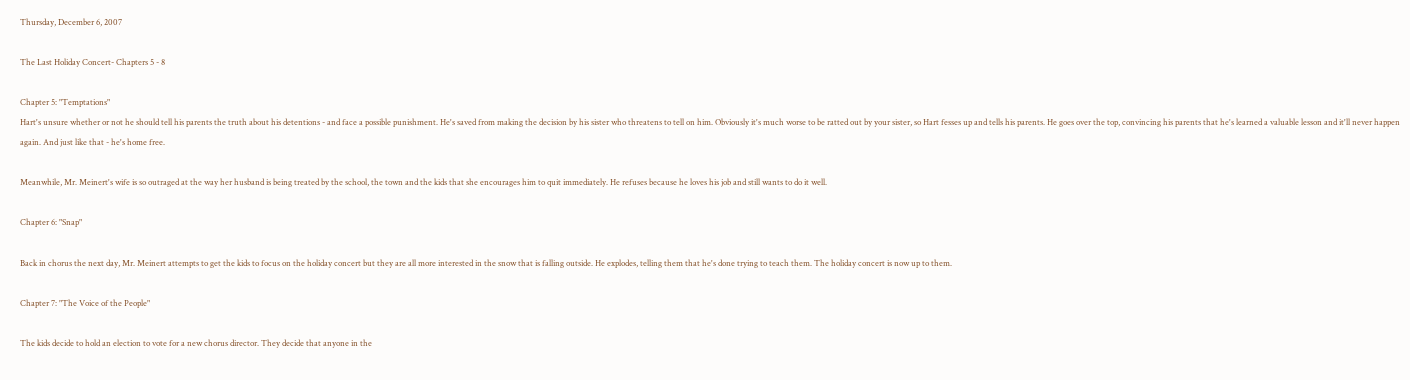Thursday, December 6, 2007

The Last Holiday Concert- Chapters 5 - 8

Chapter 5: "Temptations"
Hart's unsure whether or not he should tell his parents the truth about his detentions - and face a possible punishment. He's saved from making the decision by his sister who threatens to tell on him. Obviously it's much worse to be ratted out by your sister, so Hart fesses up and tells his parents. He goes over the top, convincing his parents that he's learned a valuable lesson and it'll never happen again. And just like that - he's home free.

Meanwhile, Mr. Meinert's wife is so outraged at the way her husband is being treated by the school, the town and the kids that she encourages him to quit immediately. He refuses because he loves his job and still wants to do it well.

Chapter 6: "Snap"

Back in chorus the next day, Mr. Meinert attempts to get the kids to focus on the holiday concert but they are all more interested in the snow that is falling outside. He explodes, telling them that he's done trying to teach them. The holiday concert is now up to them.

Chapter 7: "The Voice of the People"

The kids decide to hold an election to vote for a new chorus director. They decide that anyone in the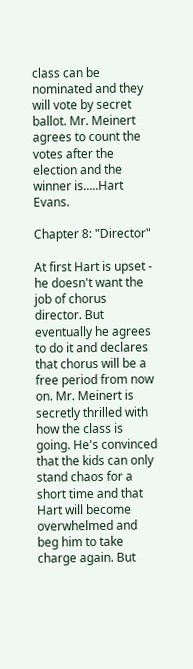class can be nominated and they will vote by secret ballot. Mr. Meinert agrees to count the votes after the election and the winner is.....Hart Evans.

Chapter 8: "Director"

At first Hart is upset - he doesn't want the job of chorus director. But eventually he agrees to do it and declares that chorus will be a free period from now on. Mr. Meinert is secretly thrilled with how the class is going. He's convinced that the kids can only stand chaos for a short time and that Hart will become overwhelmed and beg him to take charge again. But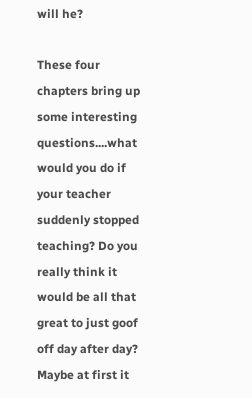will he?

These four chapters bring up some interesting questions....what would you do if your teacher suddenly stopped teaching? Do you really think it would be all that great to just goof off day after day? Maybe at first it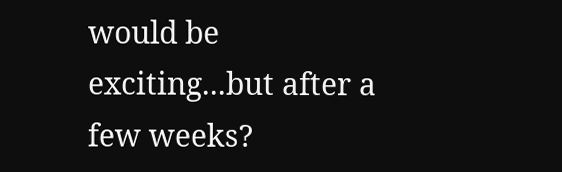would be exciting...but after a few weeks?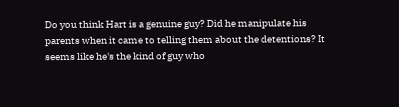Do you think Hart is a genuine guy? Did he manipulate his parents when it came to telling them about the detentions? It seems like he's the kind of guy who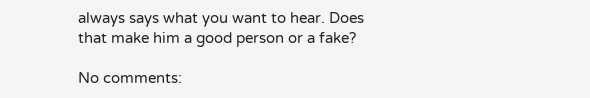always says what you want to hear. Does that make him a good person or a fake?

No comments: